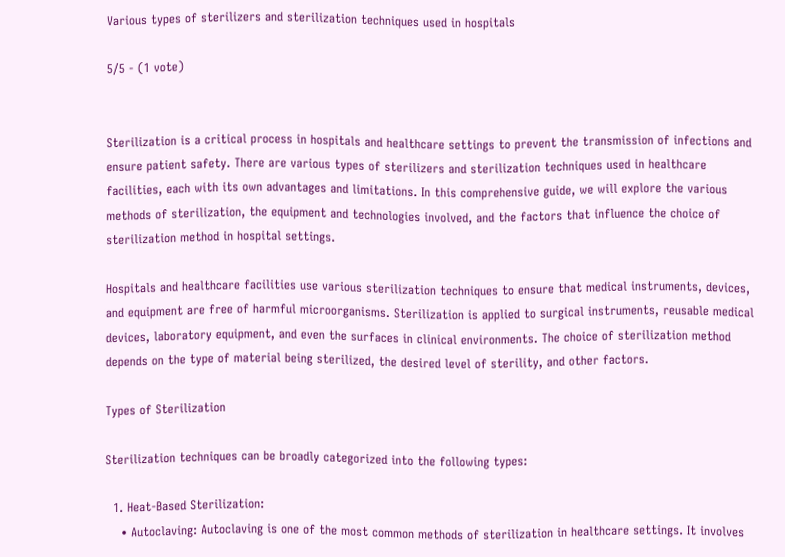Various types of sterilizers and sterilization techniques used in hospitals

5/5 - (1 vote)


Sterilization is a critical process in hospitals and healthcare settings to prevent the transmission of infections and ensure patient safety. There are various types of sterilizers and sterilization techniques used in healthcare facilities, each with its own advantages and limitations. In this comprehensive guide, we will explore the various methods of sterilization, the equipment and technologies involved, and the factors that influence the choice of sterilization method in hospital settings.

Hospitals and healthcare facilities use various sterilization techniques to ensure that medical instruments, devices, and equipment are free of harmful microorganisms. Sterilization is applied to surgical instruments, reusable medical devices, laboratory equipment, and even the surfaces in clinical environments. The choice of sterilization method depends on the type of material being sterilized, the desired level of sterility, and other factors.

Types of Sterilization

Sterilization techniques can be broadly categorized into the following types:

  1. Heat-Based Sterilization:
    • Autoclaving: Autoclaving is one of the most common methods of sterilization in healthcare settings. It involves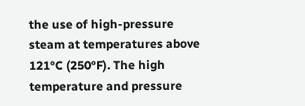the use of high-pressure steam at temperatures above 121°C (250°F). The high temperature and pressure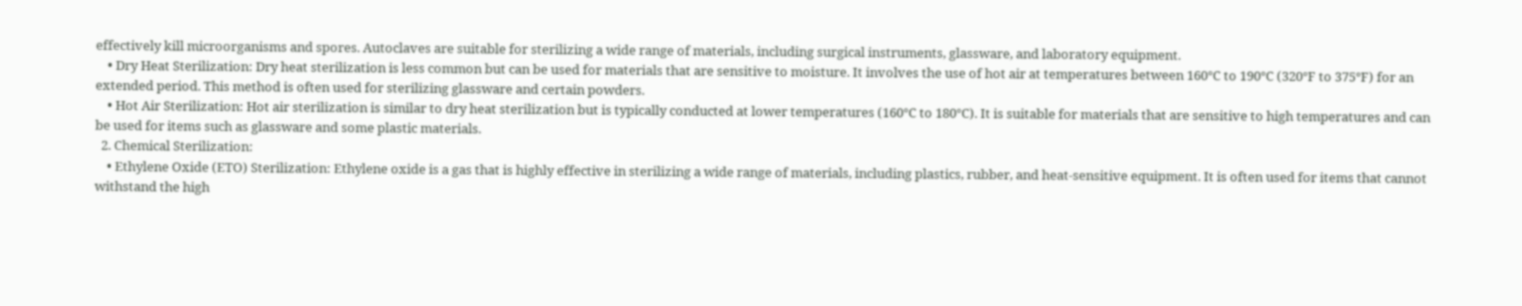effectively kill microorganisms and spores. Autoclaves are suitable for sterilizing a wide range of materials, including surgical instruments, glassware, and laboratory equipment.
    • Dry Heat Sterilization: Dry heat sterilization is less common but can be used for materials that are sensitive to moisture. It involves the use of hot air at temperatures between 160°C to 190°C (320°F to 375°F) for an extended period. This method is often used for sterilizing glassware and certain powders.
    • Hot Air Sterilization: Hot air sterilization is similar to dry heat sterilization but is typically conducted at lower temperatures (160°C to 180°C). It is suitable for materials that are sensitive to high temperatures and can be used for items such as glassware and some plastic materials.
  2. Chemical Sterilization:
    • Ethylene Oxide (ETO) Sterilization: Ethylene oxide is a gas that is highly effective in sterilizing a wide range of materials, including plastics, rubber, and heat-sensitive equipment. It is often used for items that cannot withstand the high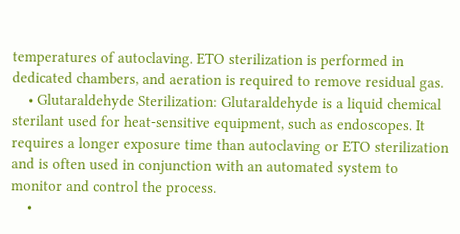temperatures of autoclaving. ETO sterilization is performed in dedicated chambers, and aeration is required to remove residual gas.
    • Glutaraldehyde Sterilization: Glutaraldehyde is a liquid chemical sterilant used for heat-sensitive equipment, such as endoscopes. It requires a longer exposure time than autoclaving or ETO sterilization and is often used in conjunction with an automated system to monitor and control the process.
    •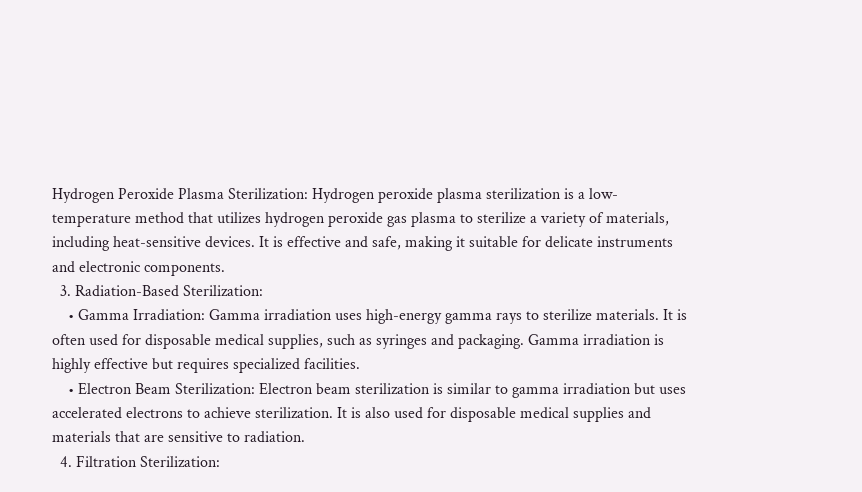Hydrogen Peroxide Plasma Sterilization: Hydrogen peroxide plasma sterilization is a low-temperature method that utilizes hydrogen peroxide gas plasma to sterilize a variety of materials, including heat-sensitive devices. It is effective and safe, making it suitable for delicate instruments and electronic components.
  3. Radiation-Based Sterilization:
    • Gamma Irradiation: Gamma irradiation uses high-energy gamma rays to sterilize materials. It is often used for disposable medical supplies, such as syringes and packaging. Gamma irradiation is highly effective but requires specialized facilities.
    • Electron Beam Sterilization: Electron beam sterilization is similar to gamma irradiation but uses accelerated electrons to achieve sterilization. It is also used for disposable medical supplies and materials that are sensitive to radiation.
  4. Filtration Sterilization: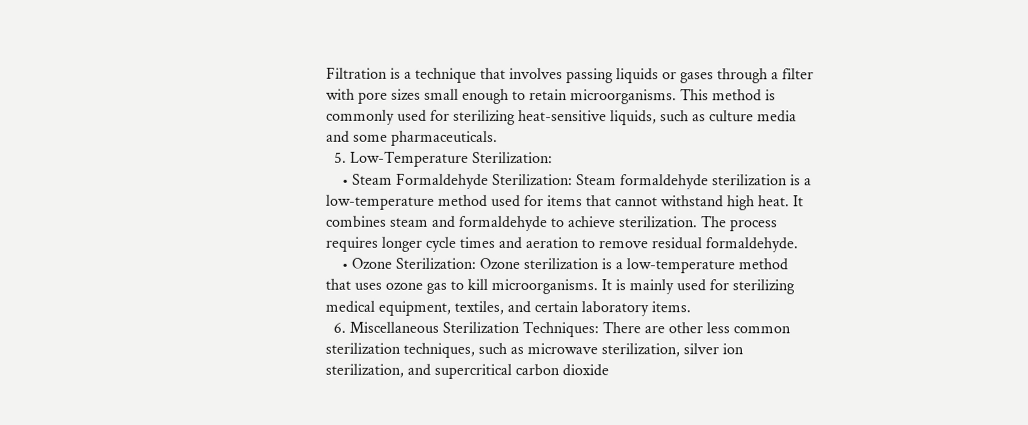Filtration is a technique that involves passing liquids or gases through a filter with pore sizes small enough to retain microorganisms. This method is commonly used for sterilizing heat-sensitive liquids, such as culture media and some pharmaceuticals.
  5. Low-Temperature Sterilization:
    • Steam Formaldehyde Sterilization: Steam formaldehyde sterilization is a low-temperature method used for items that cannot withstand high heat. It combines steam and formaldehyde to achieve sterilization. The process requires longer cycle times and aeration to remove residual formaldehyde.
    • Ozone Sterilization: Ozone sterilization is a low-temperature method that uses ozone gas to kill microorganisms. It is mainly used for sterilizing medical equipment, textiles, and certain laboratory items.
  6. Miscellaneous Sterilization Techniques: There are other less common sterilization techniques, such as microwave sterilization, silver ion sterilization, and supercritical carbon dioxide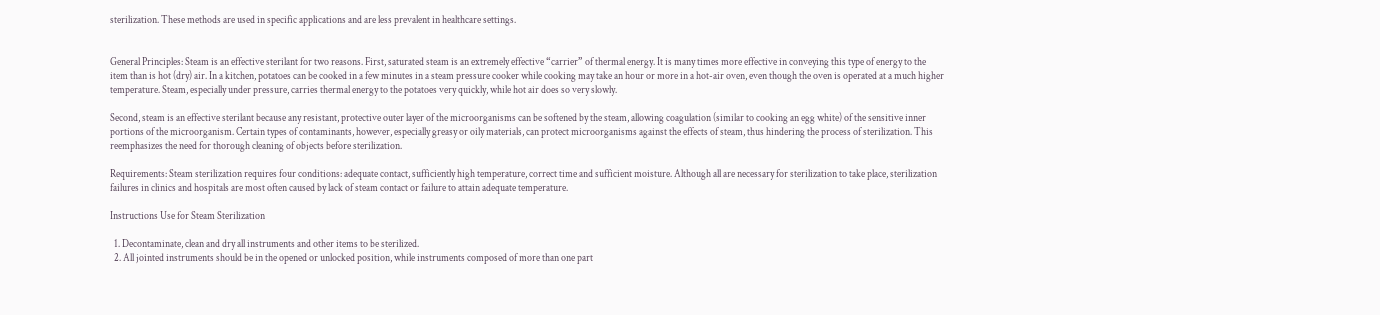sterilization. These methods are used in specific applications and are less prevalent in healthcare settings.


General Principles: Steam is an effective sterilant for two reasons. First, saturated steam is an extremely effective “carrier” of thermal energy. It is many times more effective in conveying this type of energy to the item than is hot (dry) air. In a kitchen, potatoes can be cooked in a few minutes in a steam pressure cooker while cooking may take an hour or more in a hot-air oven, even though the oven is operated at a much higher temperature. Steam, especially under pressure, carries thermal energy to the potatoes very quickly, while hot air does so very slowly.

Second, steam is an effective sterilant because any resistant, protective outer layer of the microorganisms can be softened by the steam, allowing coagulation (similar to cooking an egg white) of the sensitive inner portions of the microorganism. Certain types of contaminants, however, especially greasy or oily materials, can protect microorganisms against the effects of steam, thus hindering the process of sterilization. This reemphasizes the need for thorough cleaning of objects before sterilization.

Requirements: Steam sterilization requires four conditions: adequate contact, sufficiently high temperature, correct time and sufficient moisture. Although all are necessary for sterilization to take place, sterilization failures in clinics and hospitals are most often caused by lack of steam contact or failure to attain adequate temperature.

Instructions Use for Steam Sterilization

  1. Decontaminate, clean and dry all instruments and other items to be sterilized.
  2. All jointed instruments should be in the opened or unlocked position, while instruments composed of more than one part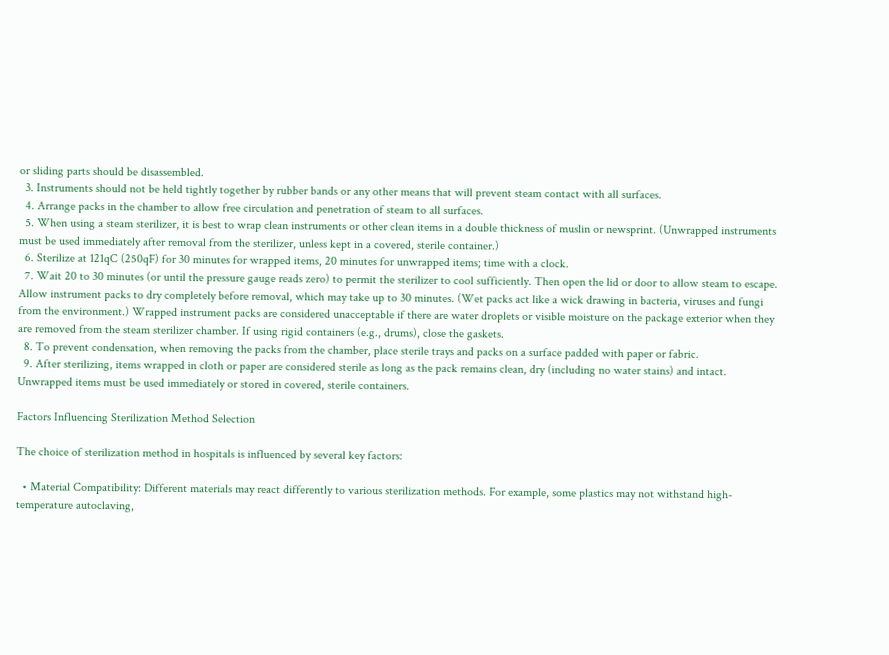or sliding parts should be disassembled.
  3. Instruments should not be held tightly together by rubber bands or any other means that will prevent steam contact with all surfaces.
  4. Arrange packs in the chamber to allow free circulation and penetration of steam to all surfaces.
  5. When using a steam sterilizer, it is best to wrap clean instruments or other clean items in a double thickness of muslin or newsprint. (Unwrapped instruments must be used immediately after removal from the sterilizer, unless kept in a covered, sterile container.)
  6. Sterilize at 121qC (250qF) for 30 minutes for wrapped items, 20 minutes for unwrapped items; time with a clock.
  7. Wait 20 to 30 minutes (or until the pressure gauge reads zero) to permit the sterilizer to cool sufficiently. Then open the lid or door to allow steam to escape. Allow instrument packs to dry completely before removal, which may take up to 30 minutes. (Wet packs act like a wick drawing in bacteria, viruses and fungi from the environment.) Wrapped instrument packs are considered unacceptable if there are water droplets or visible moisture on the package exterior when they are removed from the steam sterilizer chamber. If using rigid containers (e.g., drums), close the gaskets.
  8. To prevent condensation, when removing the packs from the chamber, place sterile trays and packs on a surface padded with paper or fabric.
  9. After sterilizing, items wrapped in cloth or paper are considered sterile as long as the pack remains clean, dry (including no water stains) and intact. Unwrapped items must be used immediately or stored in covered, sterile containers.

Factors Influencing Sterilization Method Selection

The choice of sterilization method in hospitals is influenced by several key factors:

  • Material Compatibility: Different materials may react differently to various sterilization methods. For example, some plastics may not withstand high-temperature autoclaving,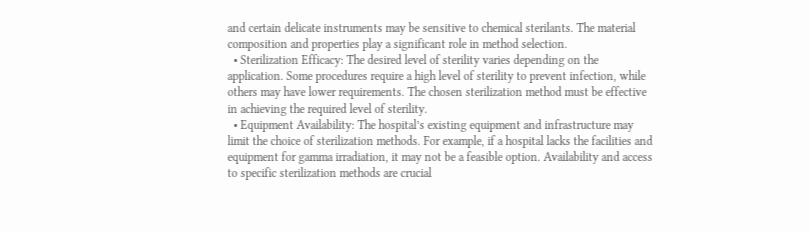and certain delicate instruments may be sensitive to chemical sterilants. The material composition and properties play a significant role in method selection.
  • Sterilization Efficacy: The desired level of sterility varies depending on the application. Some procedures require a high level of sterility to prevent infection, while others may have lower requirements. The chosen sterilization method must be effective in achieving the required level of sterility.
  • Equipment Availability: The hospital’s existing equipment and infrastructure may limit the choice of sterilization methods. For example, if a hospital lacks the facilities and equipment for gamma irradiation, it may not be a feasible option. Availability and access to specific sterilization methods are crucial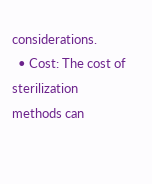considerations.
  • Cost: The cost of sterilization methods can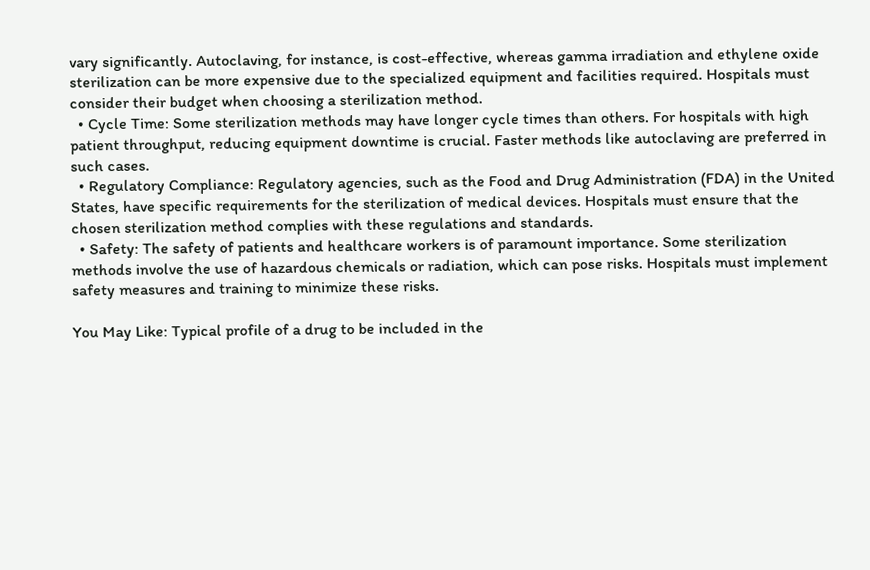vary significantly. Autoclaving, for instance, is cost-effective, whereas gamma irradiation and ethylene oxide sterilization can be more expensive due to the specialized equipment and facilities required. Hospitals must consider their budget when choosing a sterilization method.
  • Cycle Time: Some sterilization methods may have longer cycle times than others. For hospitals with high patient throughput, reducing equipment downtime is crucial. Faster methods like autoclaving are preferred in such cases.
  • Regulatory Compliance: Regulatory agencies, such as the Food and Drug Administration (FDA) in the United States, have specific requirements for the sterilization of medical devices. Hospitals must ensure that the chosen sterilization method complies with these regulations and standards.
  • Safety: The safety of patients and healthcare workers is of paramount importance. Some sterilization methods involve the use of hazardous chemicals or radiation, which can pose risks. Hospitals must implement safety measures and training to minimize these risks.

You May Like: Typical profile of a drug to be included in the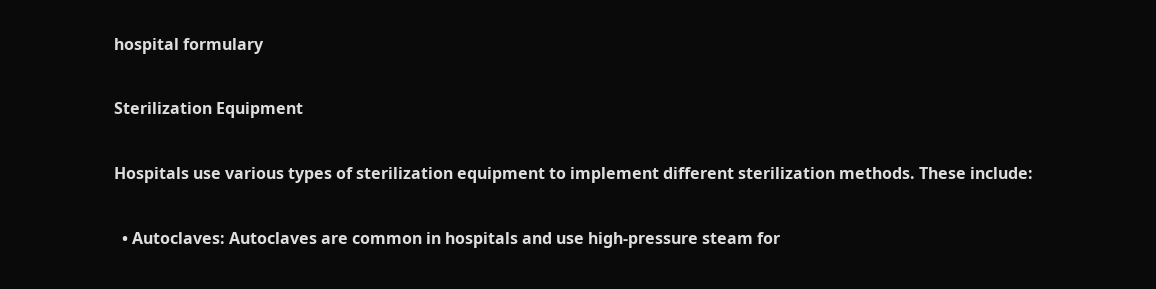hospital formulary

Sterilization Equipment

Hospitals use various types of sterilization equipment to implement different sterilization methods. These include:

  • Autoclaves: Autoclaves are common in hospitals and use high-pressure steam for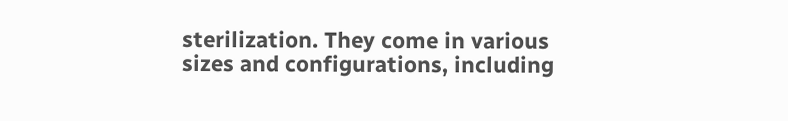sterilization. They come in various sizes and configurations, including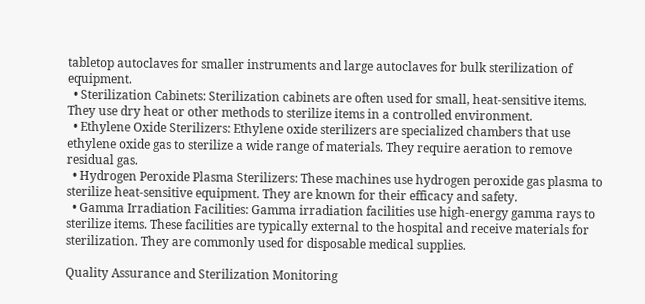tabletop autoclaves for smaller instruments and large autoclaves for bulk sterilization of equipment.
  • Sterilization Cabinets: Sterilization cabinets are often used for small, heat-sensitive items. They use dry heat or other methods to sterilize items in a controlled environment.
  • Ethylene Oxide Sterilizers: Ethylene oxide sterilizers are specialized chambers that use ethylene oxide gas to sterilize a wide range of materials. They require aeration to remove residual gas.
  • Hydrogen Peroxide Plasma Sterilizers: These machines use hydrogen peroxide gas plasma to sterilize heat-sensitive equipment. They are known for their efficacy and safety.
  • Gamma Irradiation Facilities: Gamma irradiation facilities use high-energy gamma rays to sterilize items. These facilities are typically external to the hospital and receive materials for sterilization. They are commonly used for disposable medical supplies.

Quality Assurance and Sterilization Monitoring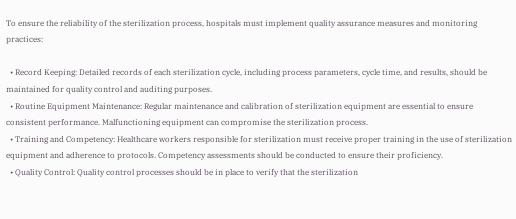To ensure the reliability of the sterilization process, hospitals must implement quality assurance measures and monitoring practices:

  • Record Keeping: Detailed records of each sterilization cycle, including process parameters, cycle time, and results, should be maintained for quality control and auditing purposes.
  • Routine Equipment Maintenance: Regular maintenance and calibration of sterilization equipment are essential to ensure consistent performance. Malfunctioning equipment can compromise the sterilization process.
  • Training and Competency: Healthcare workers responsible for sterilization must receive proper training in the use of sterilization equipment and adherence to protocols. Competency assessments should be conducted to ensure their proficiency.
  • Quality Control: Quality control processes should be in place to verify that the sterilization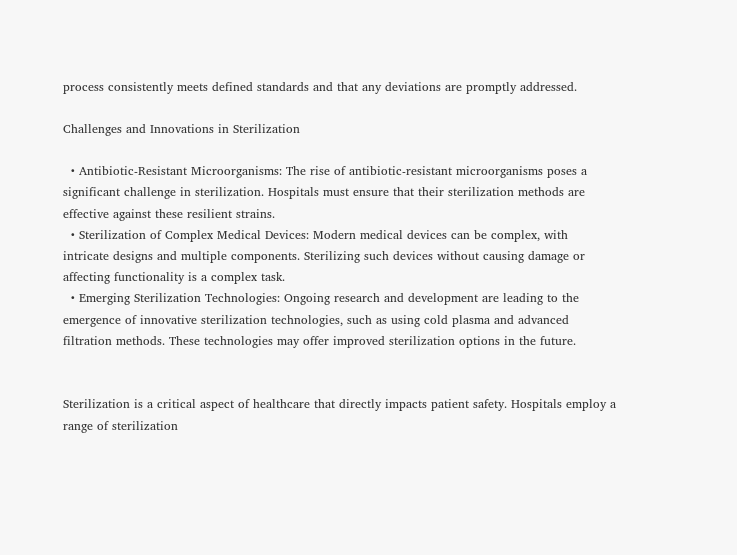process consistently meets defined standards and that any deviations are promptly addressed.

Challenges and Innovations in Sterilization

  • Antibiotic-Resistant Microorganisms: The rise of antibiotic-resistant microorganisms poses a significant challenge in sterilization. Hospitals must ensure that their sterilization methods are effective against these resilient strains.
  • Sterilization of Complex Medical Devices: Modern medical devices can be complex, with intricate designs and multiple components. Sterilizing such devices without causing damage or affecting functionality is a complex task.
  • Emerging Sterilization Technologies: Ongoing research and development are leading to the emergence of innovative sterilization technologies, such as using cold plasma and advanced filtration methods. These technologies may offer improved sterilization options in the future.


Sterilization is a critical aspect of healthcare that directly impacts patient safety. Hospitals employ a range of sterilization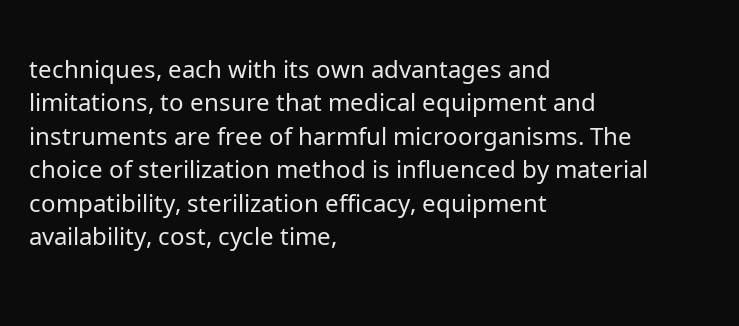techniques, each with its own advantages and limitations, to ensure that medical equipment and instruments are free of harmful microorganisms. The choice of sterilization method is influenced by material compatibility, sterilization efficacy, equipment availability, cost, cycle time,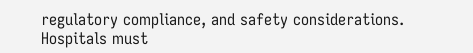regulatory compliance, and safety considerations. Hospitals must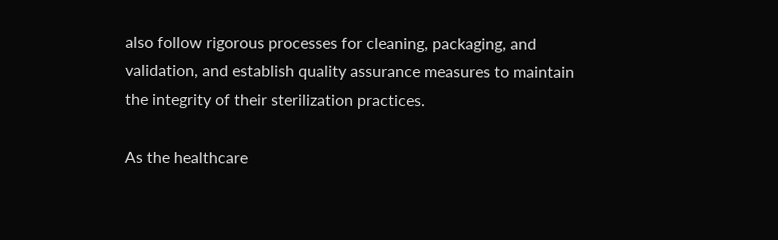also follow rigorous processes for cleaning, packaging, and validation, and establish quality assurance measures to maintain the integrity of their sterilization practices.

As the healthcare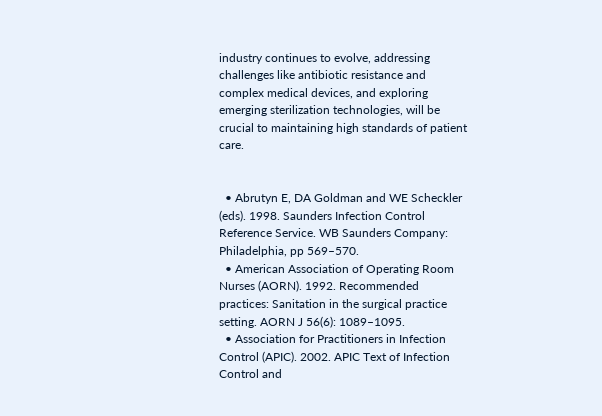industry continues to evolve, addressing challenges like antibiotic resistance and complex medical devices, and exploring emerging sterilization technologies, will be crucial to maintaining high standards of patient care.


  • Abrutyn E, DA Goldman and WE Scheckler (eds). 1998. Saunders Infection Control Reference Service. WB Saunders Company: Philadelphia, pp 569–570.
  • American Association of Operating Room Nurses (AORN). 1992. Recommended practices: Sanitation in the surgical practice setting. AORN J 56(6): 1089–1095.
  • Association for Practitioners in Infection Control (APIC). 2002. APIC Text of Infection Control and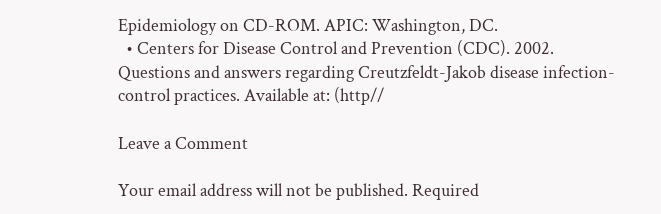Epidemiology on CD-ROM. APIC: Washington, DC.
  • Centers for Disease Control and Prevention (CDC). 2002. Questions and answers regarding Creutzfeldt-Jakob disease infection-control practices. Available at: (http//

Leave a Comment

Your email address will not be published. Required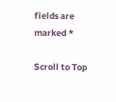fields are marked *

Scroll to Top